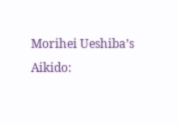Morihei Ueshiba’s Aikido: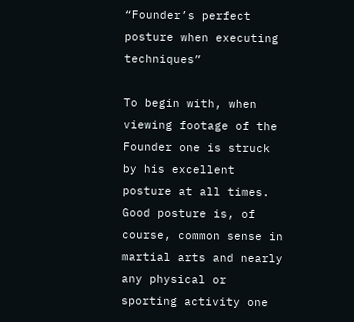“Founder’s perfect posture when executing techniques”

To begin with, when viewing footage of the Founder one is struck by his excellent posture at all times. Good posture is, of course, common sense in martial arts and nearly any physical or sporting activity one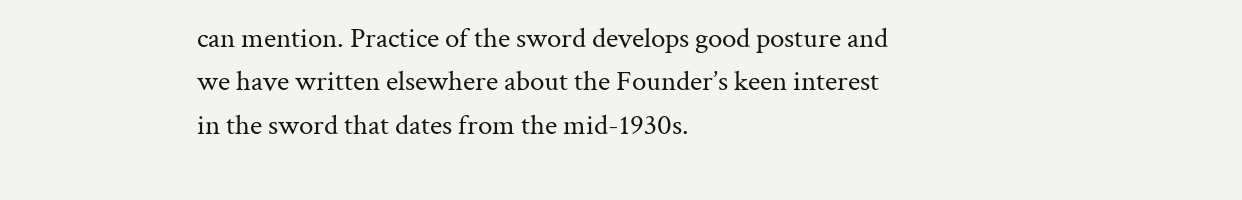can mention. Practice of the sword develops good posture and we have written elsewhere about the Founder’s keen interest in the sword that dates from the mid-1930s.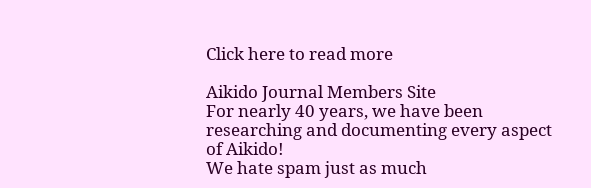Click here to read more

Aikido Journal Members Site
For nearly 40 years, we have been researching and documenting every aspect of Aikido!
We hate spam just as much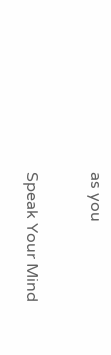as you

Speak Your Mind